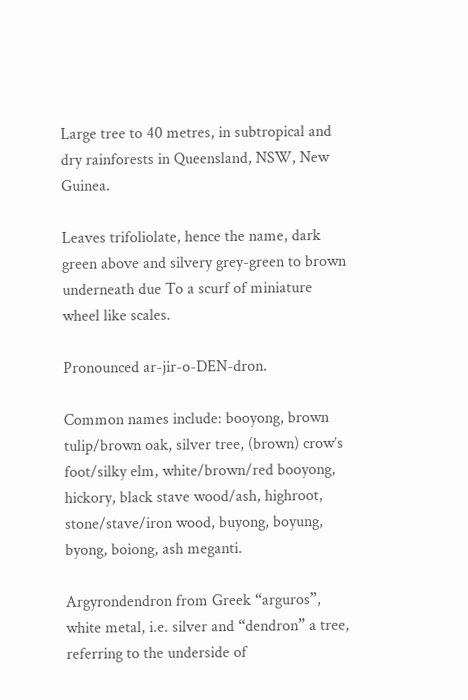Large tree to 40 metres, in subtropical and dry rainforests in Queensland, NSW, New Guinea.

Leaves trifoliolate, hence the name, dark green above and silvery grey-green to brown underneath due To a scurf of miniature wheel like scales.

Pronounced ar-jir-o-DEN-dron.

Common names include: booyong, brown tulip/brown oak, silver tree, (brown) crow’s foot/silky elm, white/brown/red booyong, hickory, black stave wood/ash, highroot, stone/stave/iron wood, buyong, boyung, byong, boiong, ash meganti.

Argyrondendron from Greek “arguros”, white metal, i.e. silver and “dendron” a tree, referring to the underside of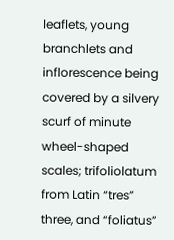leaflets, young branchlets and inflorescence being covered by a silvery scurf of minute wheel-shaped scales; trifoliolatum from Latin “tres” three, and “foliatus”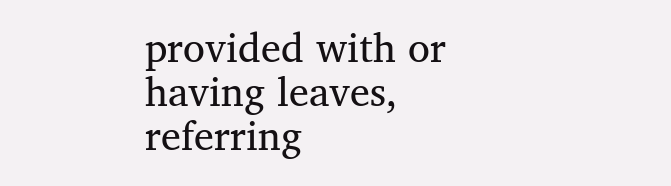provided with or having leaves, referring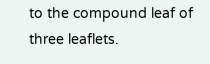to the compound leaf of three leaflets.